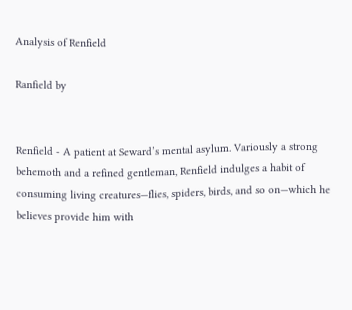Analysis of Renfield

Ranfield by


Renfield - A patient at Seward’s mental asylum. Variously a strong behemoth and a refined gentleman, Renfield indulges a habit of consuming living creatures—flies, spiders, birds, and so on—which he believes provide him with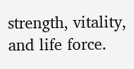strength, vitality, and life force.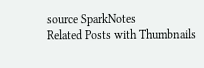source SparkNotes
Related Posts with Thumbnails